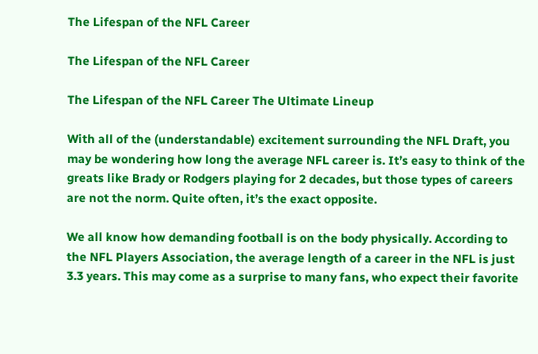The Lifespan of the NFL Career

The Lifespan of the NFL Career

The Lifespan of the NFL Career The Ultimate Lineup

With all of the (understandable) excitement surrounding the NFL Draft, you may be wondering how long the average NFL career is. It’s easy to think of the greats like Brady or Rodgers playing for 2 decades, but those types of careers are not the norm. Quite often, it’s the exact opposite.

We all know how demanding football is on the body physically. According to the NFL Players Association, the average length of a career in the NFL is just 3.3 years. This may come as a surprise to many fans, who expect their favorite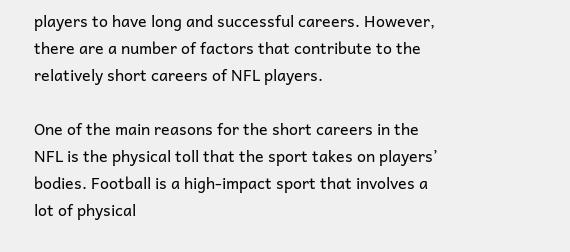players to have long and successful careers. However, there are a number of factors that contribute to the relatively short careers of NFL players.

One of the main reasons for the short careers in the NFL is the physical toll that the sport takes on players’ bodies. Football is a high-impact sport that involves a lot of physical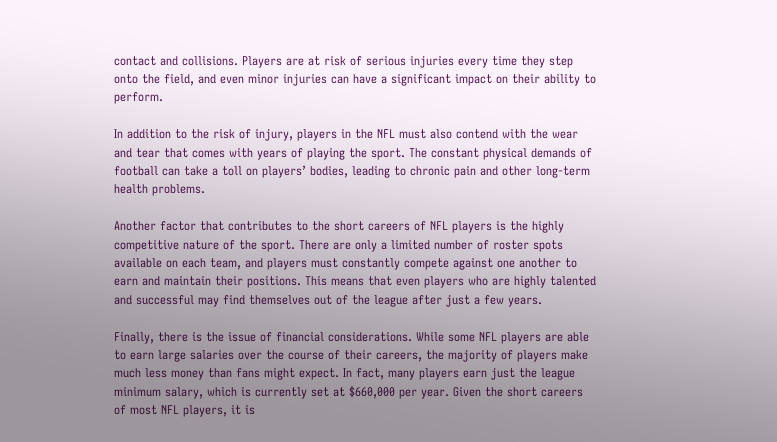contact and collisions. Players are at risk of serious injuries every time they step onto the field, and even minor injuries can have a significant impact on their ability to perform.

In addition to the risk of injury, players in the NFL must also contend with the wear and tear that comes with years of playing the sport. The constant physical demands of football can take a toll on players’ bodies, leading to chronic pain and other long-term health problems.

Another factor that contributes to the short careers of NFL players is the highly competitive nature of the sport. There are only a limited number of roster spots available on each team, and players must constantly compete against one another to earn and maintain their positions. This means that even players who are highly talented and successful may find themselves out of the league after just a few years.

Finally, there is the issue of financial considerations. While some NFL players are able to earn large salaries over the course of their careers, the majority of players make much less money than fans might expect. In fact, many players earn just the league minimum salary, which is currently set at $660,000 per year. Given the short careers of most NFL players, it is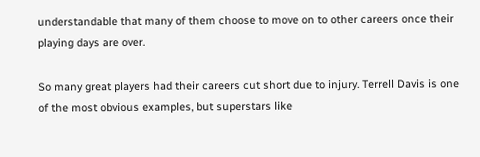understandable that many of them choose to move on to other careers once their playing days are over.

So many great players had their careers cut short due to injury. Terrell Davis is one of the most obvious examples, but superstars like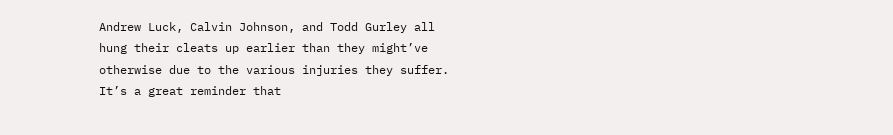Andrew Luck, Calvin Johnson, and Todd Gurley all hung their cleats up earlier than they might’ve otherwise due to the various injuries they suffer. It’s a great reminder that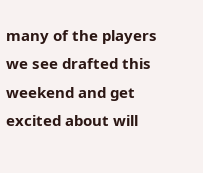many of the players we see drafted this weekend and get excited about will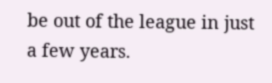be out of the league in just a few years.